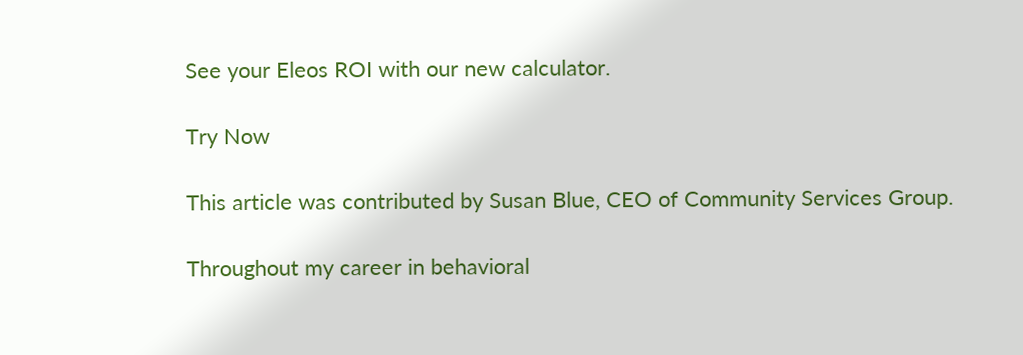See your Eleos ROI with our new calculator.

Try Now

This article was contributed by Susan Blue, CEO of Community Services Group.

Throughout my career in behavioral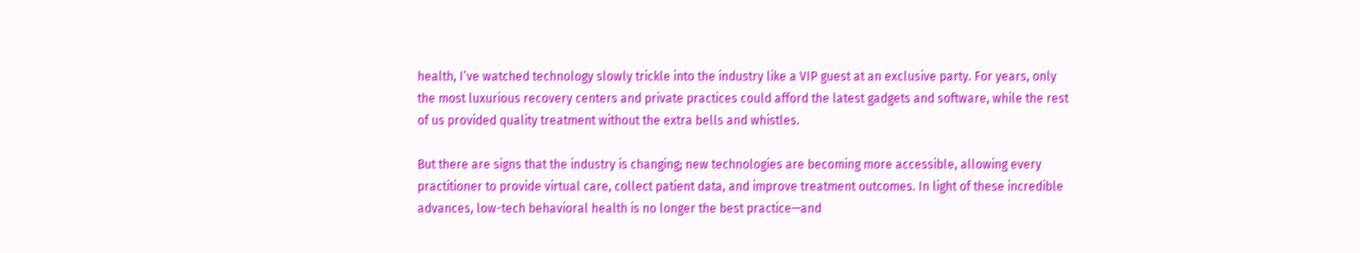health, I’ve watched technology slowly trickle into the industry like a VIP guest at an exclusive party. For years, only the most luxurious recovery centers and private practices could afford the latest gadgets and software, while the rest of us provided quality treatment without the extra bells and whistles.

But there are signs that the industry is changing; new technologies are becoming more accessible, allowing every practitioner to provide virtual care, collect patient data, and improve treatment outcomes. In light of these incredible advances, low-tech behavioral health is no longer the best practice—and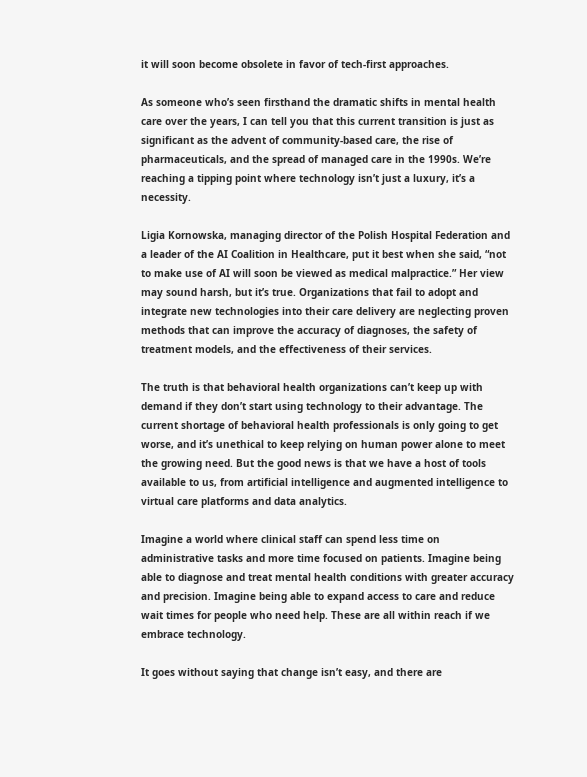it will soon become obsolete in favor of tech-first approaches.

As someone who’s seen firsthand the dramatic shifts in mental health care over the years, I can tell you that this current transition is just as significant as the advent of community-based care, the rise of pharmaceuticals, and the spread of managed care in the 1990s. We’re reaching a tipping point where technology isn’t just a luxury, it’s a necessity.

Ligia Kornowska, managing director of the Polish Hospital Federation and a leader of the AI Coalition in Healthcare, put it best when she said, “not to make use of AI will soon be viewed as medical malpractice.” Her view may sound harsh, but it’s true. Organizations that fail to adopt and integrate new technologies into their care delivery are neglecting proven methods that can improve the accuracy of diagnoses, the safety of treatment models, and the effectiveness of their services.

The truth is that behavioral health organizations can’t keep up with demand if they don’t start using technology to their advantage. The current shortage of behavioral health professionals is only going to get worse, and it’s unethical to keep relying on human power alone to meet the growing need. But the good news is that we have a host of tools available to us, from artificial intelligence and augmented intelligence to virtual care platforms and data analytics.

Imagine a world where clinical staff can spend less time on administrative tasks and more time focused on patients. Imagine being able to diagnose and treat mental health conditions with greater accuracy and precision. Imagine being able to expand access to care and reduce wait times for people who need help. These are all within reach if we embrace technology.

It goes without saying that change isn’t easy, and there are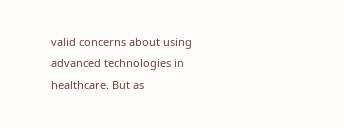valid concerns about using advanced technologies in healthcare. But as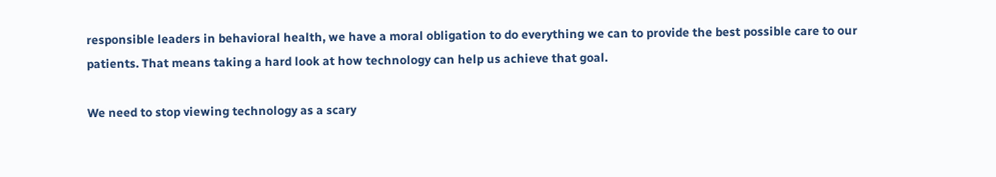responsible leaders in behavioral health, we have a moral obligation to do everything we can to provide the best possible care to our patients. That means taking a hard look at how technology can help us achieve that goal.

We need to stop viewing technology as a scary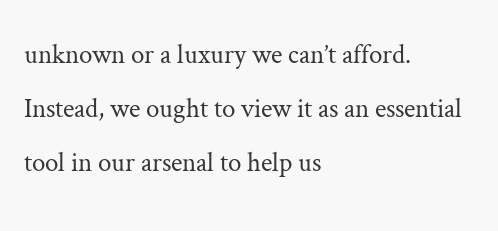unknown or a luxury we can’t afford. Instead, we ought to view it as an essential tool in our arsenal to help us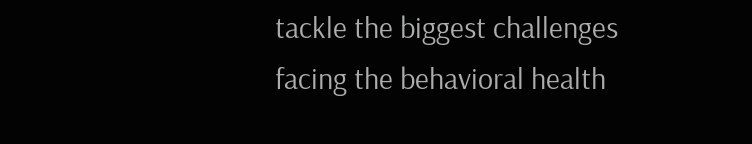tackle the biggest challenges facing the behavioral health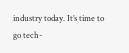industry today. It’s time to go tech-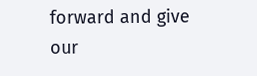forward and give our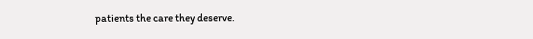patients the care they deserve.